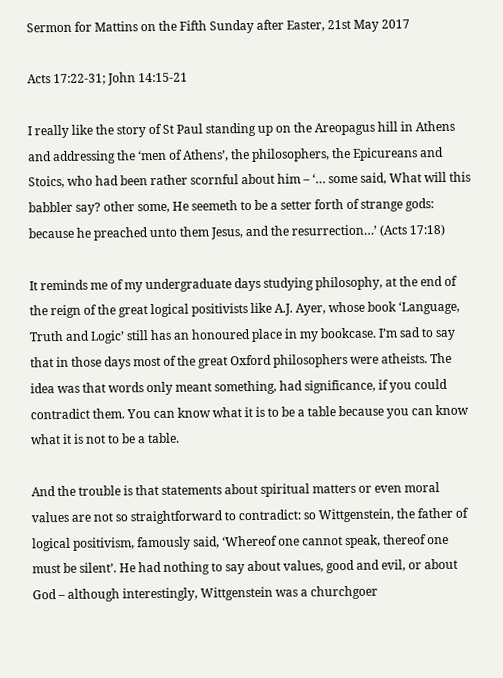Sermon for Mattins on the Fifth Sunday after Easter, 21st May 2017

Acts 17:22-31; John 14:15-21

I really like the story of St Paul standing up on the Areopagus hill in Athens and addressing the ‘men of Athens’, the philosophers, the Epicureans and Stoics, who had been rather scornful about him – ‘… some said, What will this babbler say? other some, He seemeth to be a setter forth of strange gods: because he preached unto them Jesus, and the resurrection…’ (Acts 17:18)

It reminds me of my undergraduate days studying philosophy, at the end of the reign of the great logical positivists like A.J. Ayer, whose book ‘Language, Truth and Logic’ still has an honoured place in my bookcase. I’m sad to say that in those days most of the great Oxford philosophers were atheists. The idea was that words only meant something, had significance, if you could contradict them. You can know what it is to be a table because you can know what it is not to be a table.

And the trouble is that statements about spiritual matters or even moral values are not so straightforward to contradict: so Wittgenstein, the father of logical positivism, famously said, ‘Whereof one cannot speak, thereof one must be silent’. He had nothing to say about values, good and evil, or about God – although interestingly, Wittgenstein was a churchgoer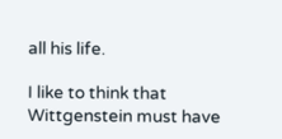all his life.

I like to think that Wittgenstein must have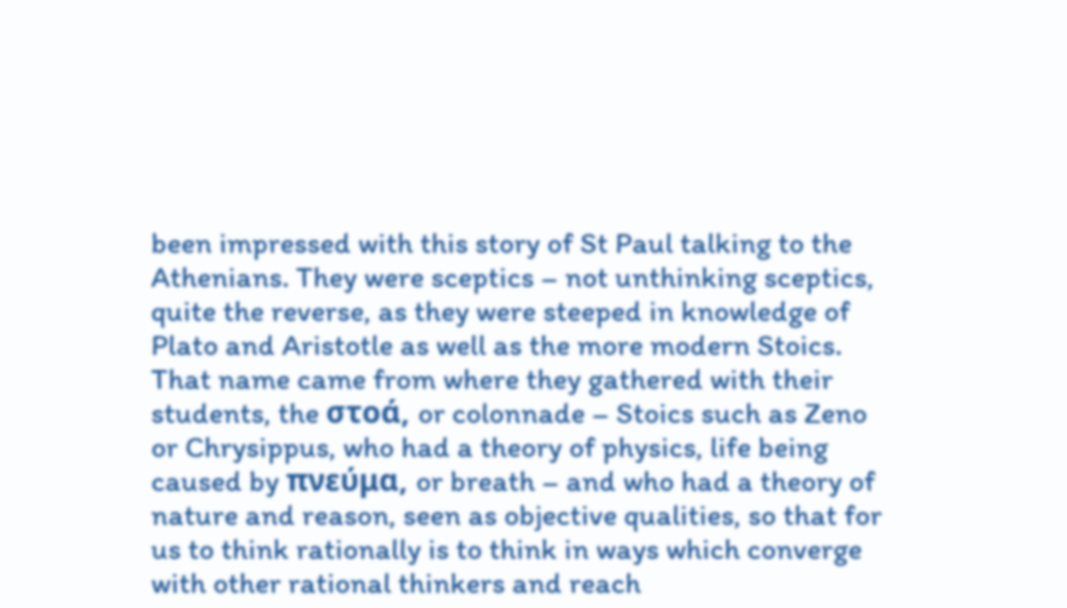been impressed with this story of St Paul talking to the Athenians. They were sceptics – not unthinking sceptics, quite the reverse, as they were steeped in knowledge of Plato and Aristotle as well as the more modern Stoics. That name came from where they gathered with their students, the στοά, or colonnade – Stoics such as Zeno or Chrysippus, who had a theory of physics, life being caused by πνεύμα, or breath – and who had a theory of nature and reason, seen as objective qualities, so that for us to think rationally is to think in ways which converge with other rational thinkers and reach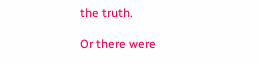the truth.

Or there were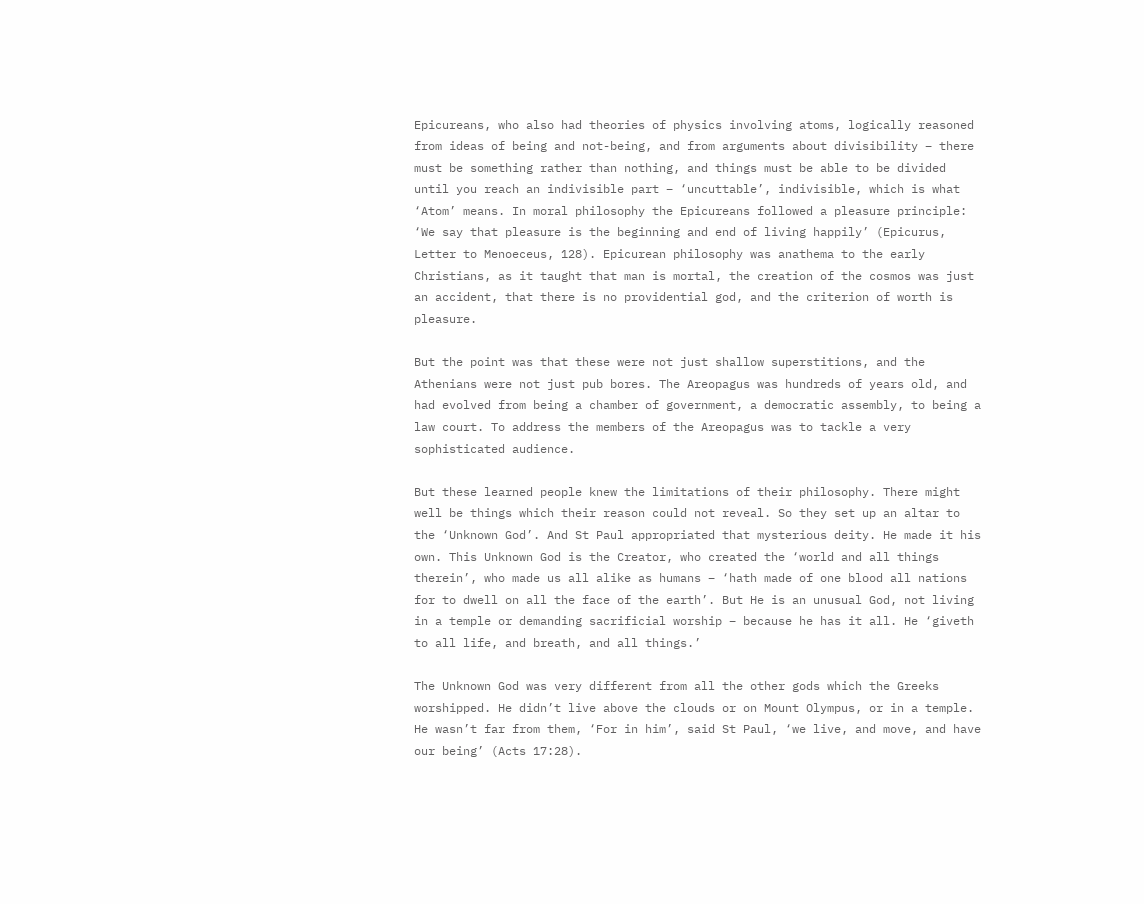Epicureans, who also had theories of physics involving atoms, logically reasoned from ideas of being and not-being, and from arguments about divisibility – there must be something rather than nothing, and things must be able to be divided until you reach an indivisible part – ‘uncuttable’, indivisible, which is what ‘Atom’ means. In moral philosophy the Epicureans followed a pleasure principle: ‘We say that pleasure is the beginning and end of living happily’ (Epicurus, Letter to Menoeceus, 128). Epicurean philosophy was anathema to the early Christians, as it taught that man is mortal, the creation of the cosmos was just an accident, that there is no providential god, and the criterion of worth is pleasure.

But the point was that these were not just shallow superstitions, and the Athenians were not just pub bores. The Areopagus was hundreds of years old, and had evolved from being a chamber of government, a democratic assembly, to being a law court. To address the members of the Areopagus was to tackle a very sophisticated audience.

But these learned people knew the limitations of their philosophy. There might well be things which their reason could not reveal. So they set up an altar to the ‘Unknown God’. And St Paul appropriated that mysterious deity. He made it his own. This Unknown God is the Creator, who created the ‘world and all things therein’, who made us all alike as humans – ‘hath made of one blood all nations for to dwell on all the face of the earth’. But He is an unusual God, not living in a temple or demanding sacrificial worship – because he has it all. He ‘giveth to all life, and breath, and all things.’

The Unknown God was very different from all the other gods which the Greeks worshipped. He didn’t live above the clouds or on Mount Olympus, or in a temple. He wasn’t far from them, ‘For in him’, said St Paul, ‘we live, and move, and have our being’ (Acts 17:28).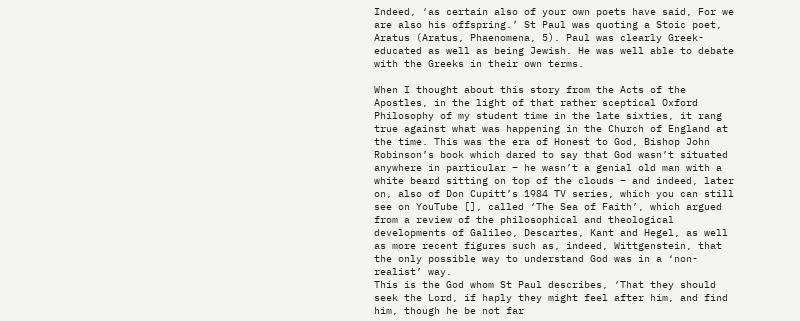Indeed, ‘as certain also of your own poets have said, For we are also his offspring.’ St Paul was quoting a Stoic poet, Aratus (Aratus, Phaenomena, 5). Paul was clearly Greek-educated as well as being Jewish. He was well able to debate with the Greeks in their own terms.

When I thought about this story from the Acts of the Apostles, in the light of that rather sceptical Oxford Philosophy of my student time in the late sixties, it rang true against what was happening in the Church of England at the time. This was the era of Honest to God, Bishop John Robinson’s book which dared to say that God wasn’t situated anywhere in particular – he wasn’t a genial old man with a white beard sitting on top of the clouds – and indeed, later on, also of Don Cupitt’s 1984 TV series, which you can still see on YouTube [], called ‘The Sea of Faith’, which argued from a review of the philosophical and theological developments of Galileo, Descartes, Kant and Hegel, as well as more recent figures such as, indeed, Wittgenstein, that the only possible way to understand God was in a ‘non-realist’ way.
This is the God whom St Paul describes, ‘That they should seek the Lord, if haply they might feel after him, and find him, though he be not far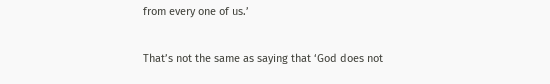from every one of us.’

That’s not the same as saying that ‘God does not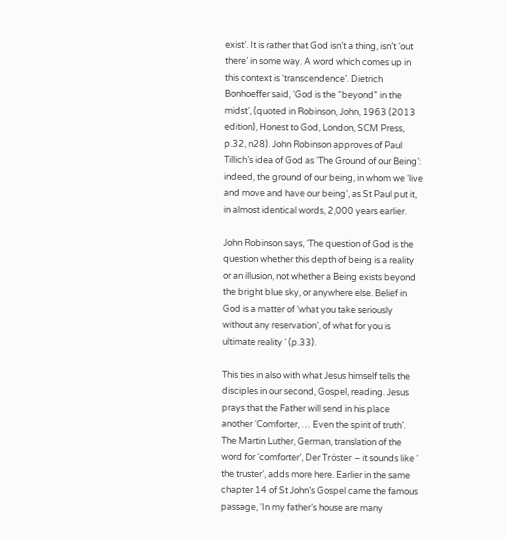exist’. It is rather that God isn’t a thing, isn’t ‘out there’ in some way. A word which comes up in this context is ‘transcendence’. Dietrich Bonhoeffer said, ‘God is the “beyond” in the midst’, (quoted in Robinson, John, 1963 (2013 edition), Honest to God, London, SCM Press, p.32, n28). John Robinson approves of Paul Tillich’s idea of God as ‘The Ground of our Being’: indeed, the ground of our being, in whom we ‘live and move and have our being’, as St Paul put it, in almost identical words, 2,000 years earlier.

John Robinson says, ‘The question of God is the question whether this depth of being is a reality or an illusion, not whether a Being exists beyond the bright blue sky, or anywhere else. Belief in God is a matter of ‘what you take seriously without any reservation’, of what for you is ultimate reality ‘ (p.33).

This ties in also with what Jesus himself tells the disciples in our second, Gospel, reading. Jesus prays that the Father will send in his place another ‘Comforter, … Even the spirit of truth’. The Martin Luther, German, translation of the word for ‘comforter’, Der Tröster – it sounds like ‘ the truster’, adds more here. Earlier in the same chapter 14 of St John’s Gospel came the famous passage, ‘In my father’s house are many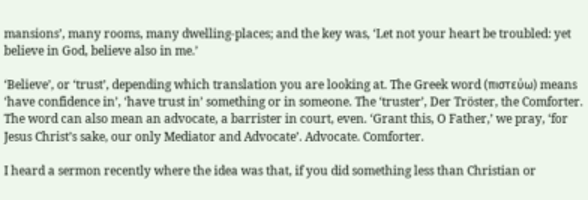mansions’, many rooms, many dwelling-places; and the key was, ‘Let not your heart be troubled: yet believe in God, believe also in me.’

‘Believe’, or ‘trust’, depending which translation you are looking at. The Greek word (πιστεύω) means ‘have confidence in’, ‘have trust in’ something or in someone. The ‘truster’, Der Tröster, the Comforter. The word can also mean an advocate, a barrister in court, even. ‘Grant this, O Father,’ we pray, ‘for Jesus Christ’s sake, our only Mediator and Advocate’. Advocate. Comforter.

I heard a sermon recently where the idea was that, if you did something less than Christian or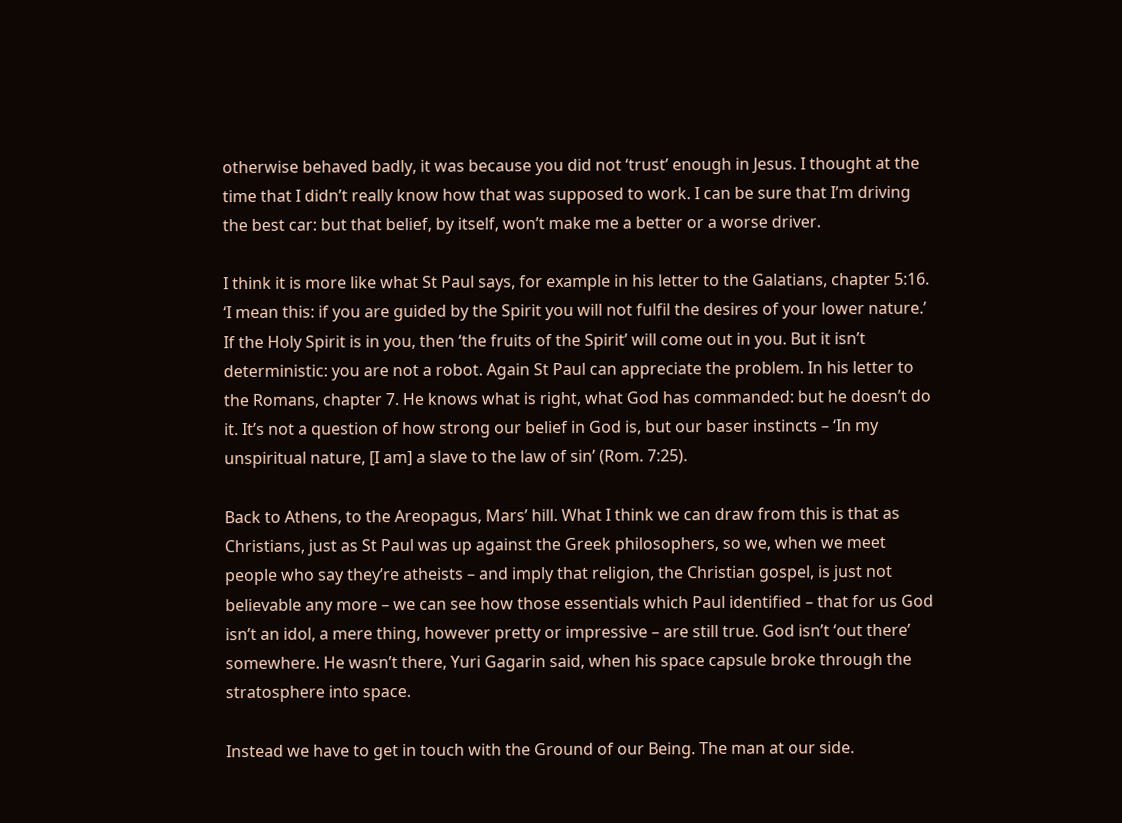otherwise behaved badly, it was because you did not ‘trust’ enough in Jesus. I thought at the time that I didn’t really know how that was supposed to work. I can be sure that I’m driving the best car: but that belief, by itself, won’t make me a better or a worse driver.

I think it is more like what St Paul says, for example in his letter to the Galatians, chapter 5:16. ‘I mean this: if you are guided by the Spirit you will not fulfil the desires of your lower nature.’ If the Holy Spirit is in you, then ‘the fruits of the Spirit’ will come out in you. But it isn’t deterministic: you are not a robot. Again St Paul can appreciate the problem. In his letter to the Romans, chapter 7. He knows what is right, what God has commanded: but he doesn’t do it. It’s not a question of how strong our belief in God is, but our baser instincts – ‘In my unspiritual nature, [I am] a slave to the law of sin’ (Rom. 7:25).

Back to Athens, to the Areopagus, Mars’ hill. What I think we can draw from this is that as Christians, just as St Paul was up against the Greek philosophers, so we, when we meet people who say they’re atheists – and imply that religion, the Christian gospel, is just not believable any more – we can see how those essentials which Paul identified – that for us God isn’t an idol, a mere thing, however pretty or impressive – are still true. God isn’t ‘out there’ somewhere. He wasn’t there, Yuri Gagarin said, when his space capsule broke through the stratosphere into space.

Instead we have to get in touch with the Ground of our Being. The man at our side.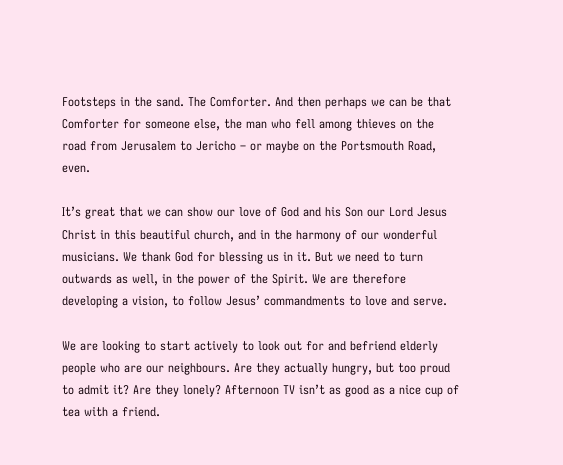Footsteps in the sand. The Comforter. And then perhaps we can be that Comforter for someone else, the man who fell among thieves on the road from Jerusalem to Jericho – or maybe on the Portsmouth Road, even.

It’s great that we can show our love of God and his Son our Lord Jesus Christ in this beautiful church, and in the harmony of our wonderful musicians. We thank God for blessing us in it. But we need to turn outwards as well, in the power of the Spirit. We are therefore developing a vision, to follow Jesus’ commandments to love and serve.

We are looking to start actively to look out for and befriend elderly people who are our neighbours. Are they actually hungry, but too proud to admit it? Are they lonely? Afternoon TV isn’t as good as a nice cup of tea with a friend.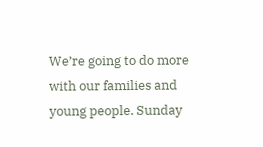We’re going to do more with our families and young people. Sunday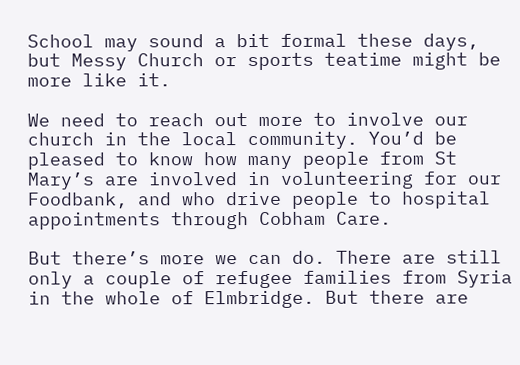School may sound a bit formal these days, but Messy Church or sports teatime might be more like it.

We need to reach out more to involve our church in the local community. You’d be pleased to know how many people from St Mary’s are involved in volunteering for our Foodbank, and who drive people to hospital appointments through Cobham Care.

But there’s more we can do. There are still only a couple of refugee families from Syria in the whole of Elmbridge. But there are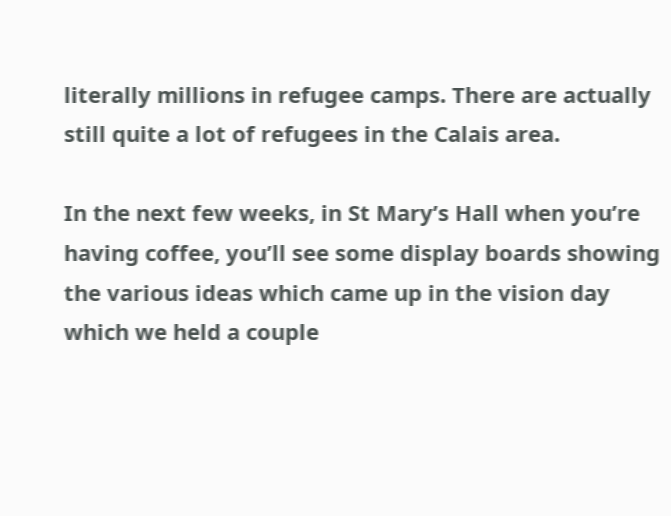literally millions in refugee camps. There are actually still quite a lot of refugees in the Calais area.

In the next few weeks, in St Mary’s Hall when you’re having coffee, you’ll see some display boards showing the various ideas which came up in the vision day which we held a couple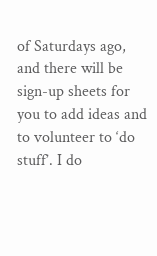of Saturdays ago, and there will be sign-up sheets for you to add ideas and to volunteer to ‘do stuff’. I do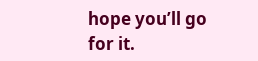hope you’ll go for it.